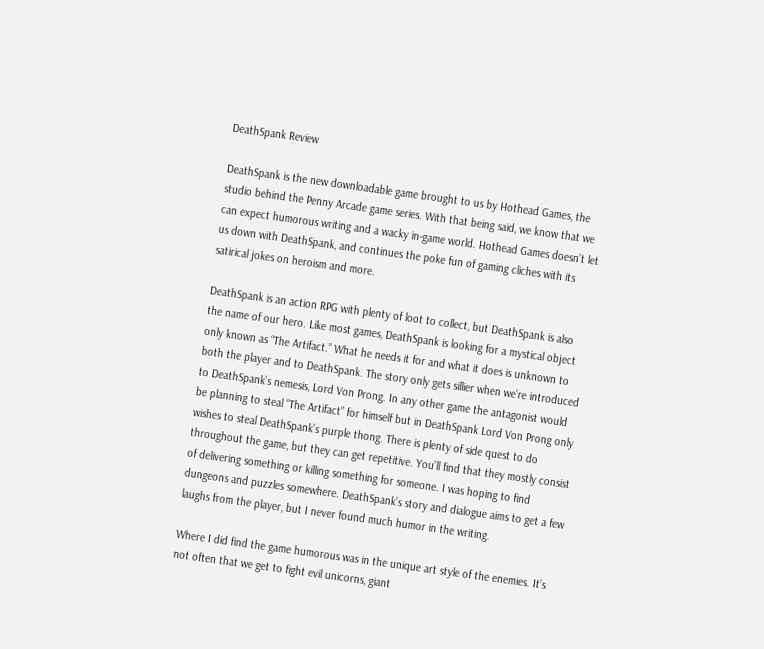DeathSpank Review

DeathSpank is the new downloadable game brought to us by Hothead Games, the studio behind the Penny Arcade game series. With that being said, we know that we can expect humorous writing and a wacky in-game world. Hothead Games doesn’t let us down with DeathSpank, and continues the poke fun of gaming cliches with its satirical jokes on heroism and more.

DeathSpank is an action RPG with plenty of loot to collect, but DeathSpank is also the name of our hero. Like most games, DeathSpank is looking for a mystical object only known as “The Artifact.” What he needs it for and what it does is unknown to both the player and to DeathSpank. The story only gets sillier when we’re introduced to DeathSpank’s nemesis, Lord Von Prong. In any other game the antagonist would be planning to steal “The Artifact” for himself but in DeathSpank Lord Von Prong only wishes to steal DeathSpank’s purple thong. There is plenty of side quest to do throughout the game, but they can get repetitive. You’ll find that they mostly consist of delivering something or killing something for someone. I was hoping to find dungeons and puzzles somewhere. DeathSpank’s story and dialogue aims to get a few laughs from the player, but I never found much humor in the writing.

Where I did find the game humorous was in the unique art style of the enemies. It’s not often that we get to fight evil unicorns, giant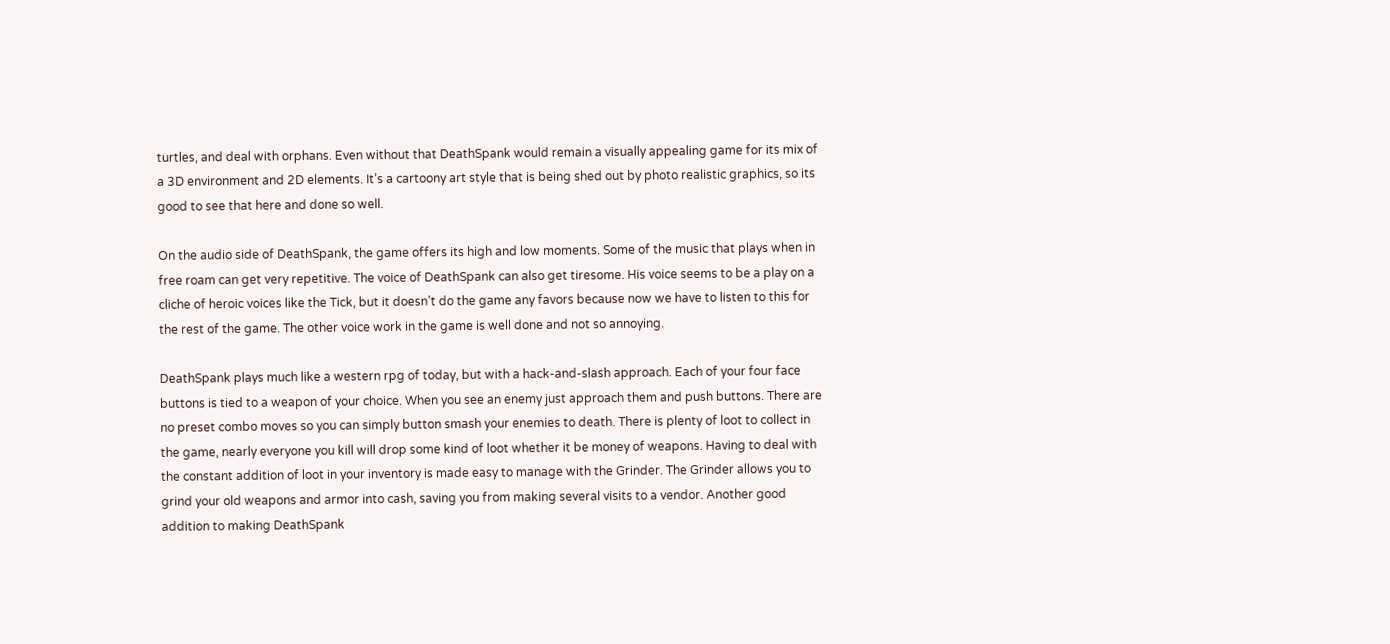turtles, and deal with orphans. Even without that DeathSpank would remain a visually appealing game for its mix of a 3D environment and 2D elements. It’s a cartoony art style that is being shed out by photo realistic graphics, so its good to see that here and done so well.

On the audio side of DeathSpank, the game offers its high and low moments. Some of the music that plays when in free roam can get very repetitive. The voice of DeathSpank can also get tiresome. His voice seems to be a play on a cliche of heroic voices like the Tick, but it doesn’t do the game any favors because now we have to listen to this for the rest of the game. The other voice work in the game is well done and not so annoying.

DeathSpank plays much like a western rpg of today, but with a hack-and-slash approach. Each of your four face buttons is tied to a weapon of your choice. When you see an enemy just approach them and push buttons. There are no preset combo moves so you can simply button smash your enemies to death. There is plenty of loot to collect in the game, nearly everyone you kill will drop some kind of loot whether it be money of weapons. Having to deal with the constant addition of loot in your inventory is made easy to manage with the Grinder. The Grinder allows you to grind your old weapons and armor into cash, saving you from making several visits to a vendor. Another good addition to making DeathSpank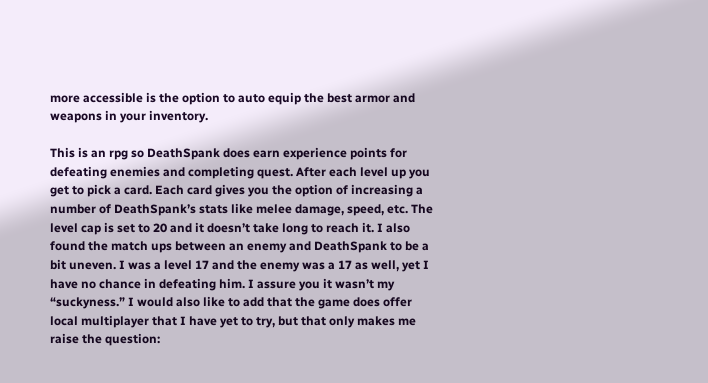more accessible is the option to auto equip the best armor and weapons in your inventory.

This is an rpg so DeathSpank does earn experience points for defeating enemies and completing quest. After each level up you get to pick a card. Each card gives you the option of increasing a number of DeathSpank’s stats like melee damage, speed, etc. The level cap is set to 20 and it doesn’t take long to reach it. I also found the match ups between an enemy and DeathSpank to be a bit uneven. I was a level 17 and the enemy was a 17 as well, yet I have no chance in defeating him. I assure you it wasn’t my “suckyness.” I would also like to add that the game does offer local multiplayer that I have yet to try, but that only makes me raise the question: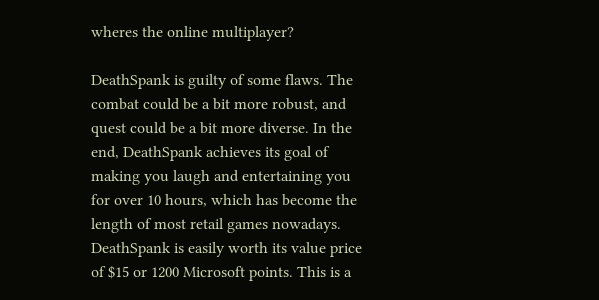wheres the online multiplayer?

DeathSpank is guilty of some flaws. The combat could be a bit more robust, and quest could be a bit more diverse. In the end, DeathSpank achieves its goal of making you laugh and entertaining you for over 10 hours, which has become the length of most retail games nowadays. DeathSpank is easily worth its value price of $15 or 1200 Microsoft points. This is a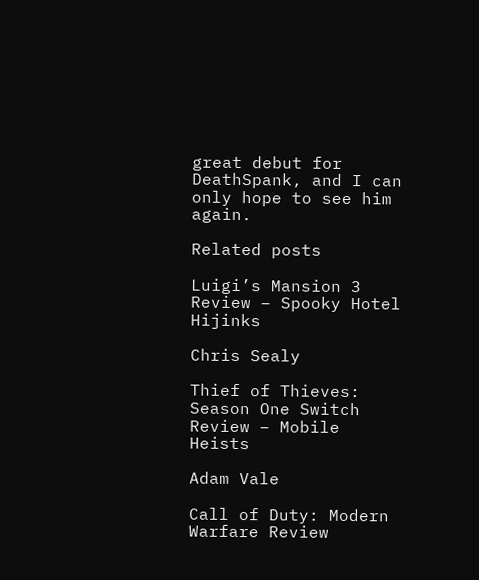great debut for DeathSpank, and I can only hope to see him again.

Related posts

Luigi’s Mansion 3 Review – Spooky Hotel Hijinks

Chris Sealy

Thief of Thieves: Season One Switch Review – Mobile Heists

Adam Vale

Call of Duty: Modern Warfare Review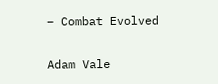– Combat Evolved

Adam Vale